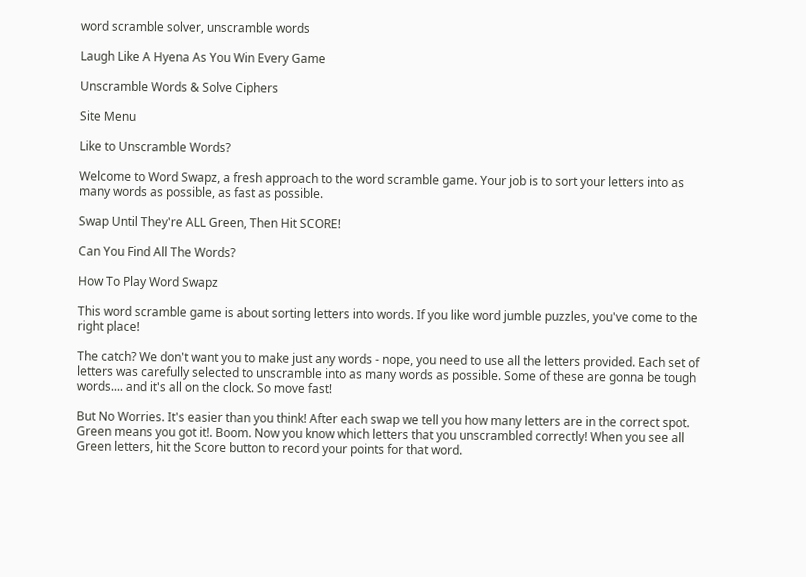word scramble solver, unscramble words

Laugh Like A Hyena As You Win Every Game

Unscramble Words & Solve Ciphers

Site Menu

Like to Unscramble Words?

Welcome to Word Swapz, a fresh approach to the word scramble game. Your job is to sort your letters into as many words as possible, as fast as possible.

Swap Until They're ALL Green, Then Hit SCORE!

Can You Find All The Words?

How To Play Word Swapz

This word scramble game is about sorting letters into words. If you like word jumble puzzles, you've come to the right place!

The catch? We don't want you to make just any words - nope, you need to use all the letters provided. Each set of letters was carefully selected to unscramble into as many words as possible. Some of these are gonna be tough words.... and it's all on the clock. So move fast!

But No Worries. It's easier than you think! After each swap we tell you how many letters are in the correct spot. Green means you got it!. Boom. Now you know which letters that you unscrambled correctly! When you see all Green letters, hit the Score button to record your points for that word.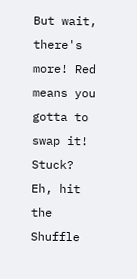But wait, there's more! Red means you gotta to swap it! Stuck? Eh, hit the Shuffle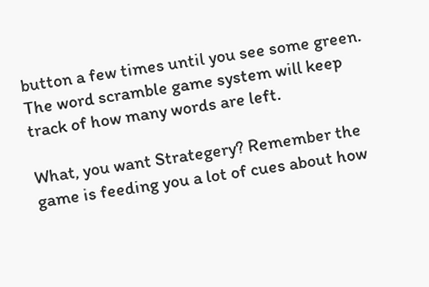button a few times until you see some green. The word scramble game system will keep track of how many words are left.

What, you want Strategery? Remember the game is feeding you a lot of cues about how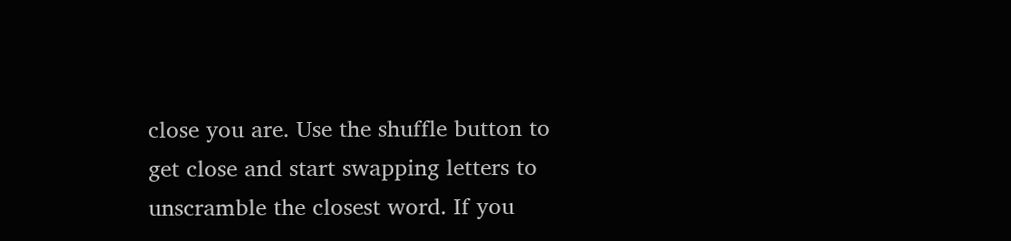close you are. Use the shuffle button to get close and start swapping letters to unscramble the closest word. If you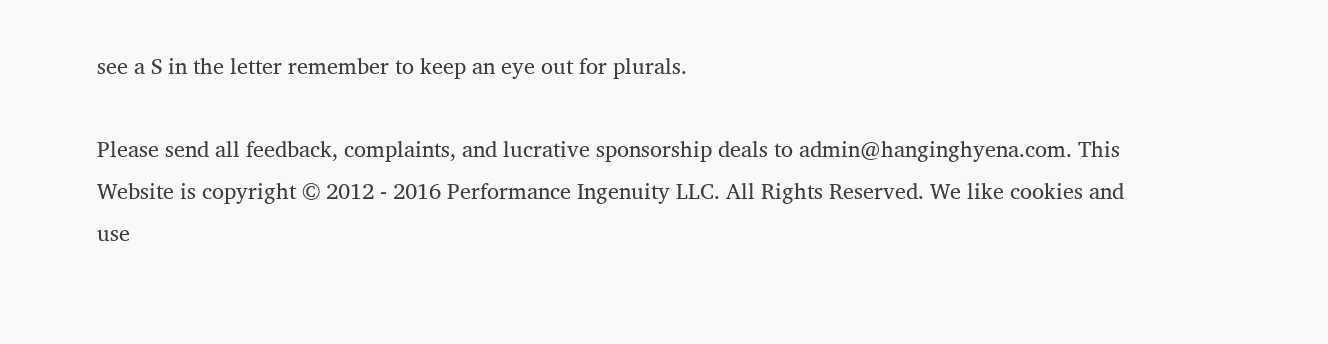see a S in the letter remember to keep an eye out for plurals.

Please send all feedback, complaints, and lucrative sponsorship deals to admin@hanginghyena.com. This Website is copyright © 2012 - 2016 Performance Ingenuity LLC. All Rights Reserved. We like cookies and use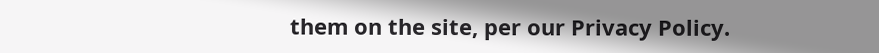them on the site, per our Privacy Policy.